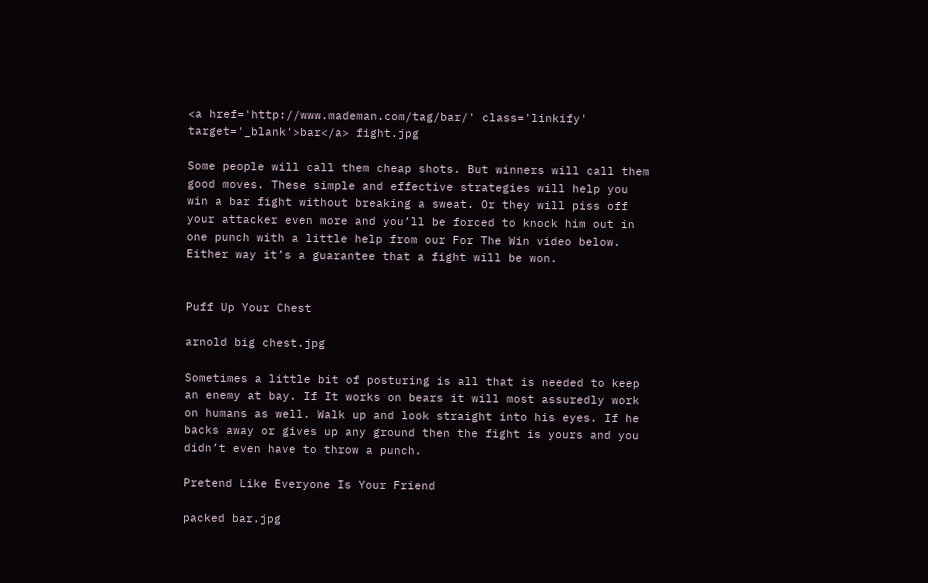<a href='http://www.mademan.com/tag/bar/' class='linkify' target='_blank'>bar</a> fight.jpg

Some people will call them cheap shots. But winners will call them good moves. These simple and effective strategies will help you win a bar fight without breaking a sweat. Or they will piss off your attacker even more and you’ll be forced to knock him out in one punch with a little help from our For The Win video below. Either way it’s a guarantee that a fight will be won.


Puff Up Your Chest

arnold big chest.jpg

Sometimes a little bit of posturing is all that is needed to keep an enemy at bay. If It works on bears it will most assuredly work on humans as well. Walk up and look straight into his eyes. If he backs away or gives up any ground then the fight is yours and you didn’t even have to throw a punch.

Pretend Like Everyone Is Your Friend

packed bar.jpg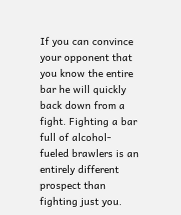If you can convince your opponent that you know the entire bar he will quickly back down from a fight. Fighting a bar full of alcohol-fueled brawlers is an entirely different prospect than fighting just you.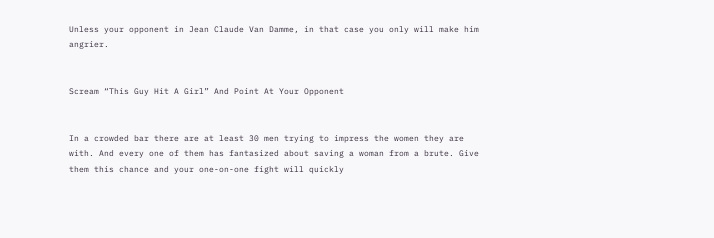Unless your opponent in Jean Claude Van Damme, in that case you only will make him angrier.


Scream “This Guy Hit A Girl” And Point At Your Opponent


In a crowded bar there are at least 30 men trying to impress the women they are with. And every one of them has fantasized about saving a woman from a brute. Give them this chance and your one-on-one fight will quickly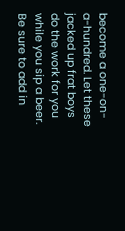become a one-on-a-hundred. Let these jacked up frat boys do the work for you while you sip a beer. Be sure to add in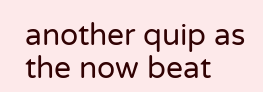another quip as the now beat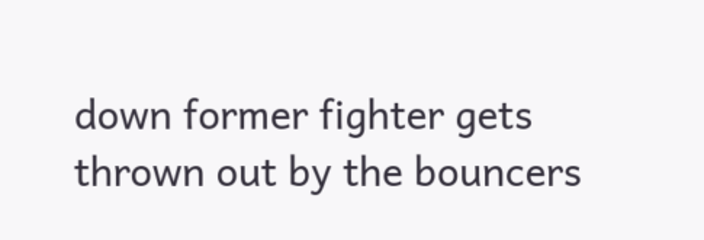down former fighter gets thrown out by the bouncers